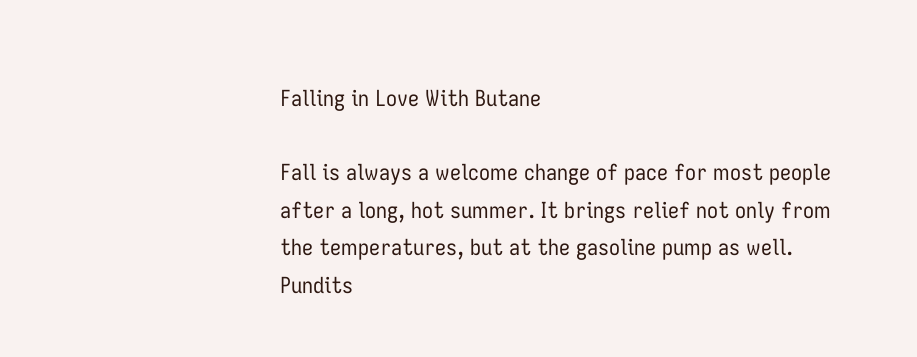Falling in Love With Butane

Fall is always a welcome change of pace for most people after a long, hot summer. It brings relief not only from the temperatures, but at the gasoline pump as well. Pundits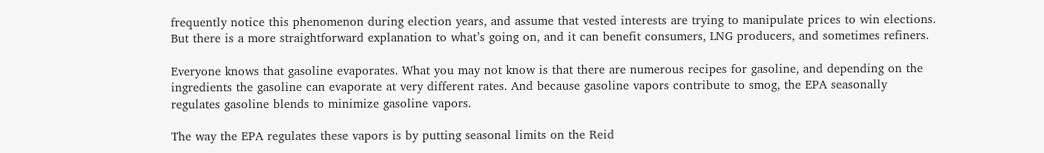frequently notice this phenomenon during election years, and assume that vested interests are trying to manipulate prices to win elections. But there is a more straightforward explanation to what’s going on, and it can benefit consumers, LNG producers, and sometimes refiners.

Everyone knows that gasoline evaporates. What you may not know is that there are numerous recipes for gasoline, and depending on the ingredients the gasoline can evaporate at very different rates. And because gasoline vapors contribute to smog, the EPA seasonally regulates gasoline blends to minimize gasoline vapors.

The way the EPA regulates these vapors is by putting seasonal limits on the Reid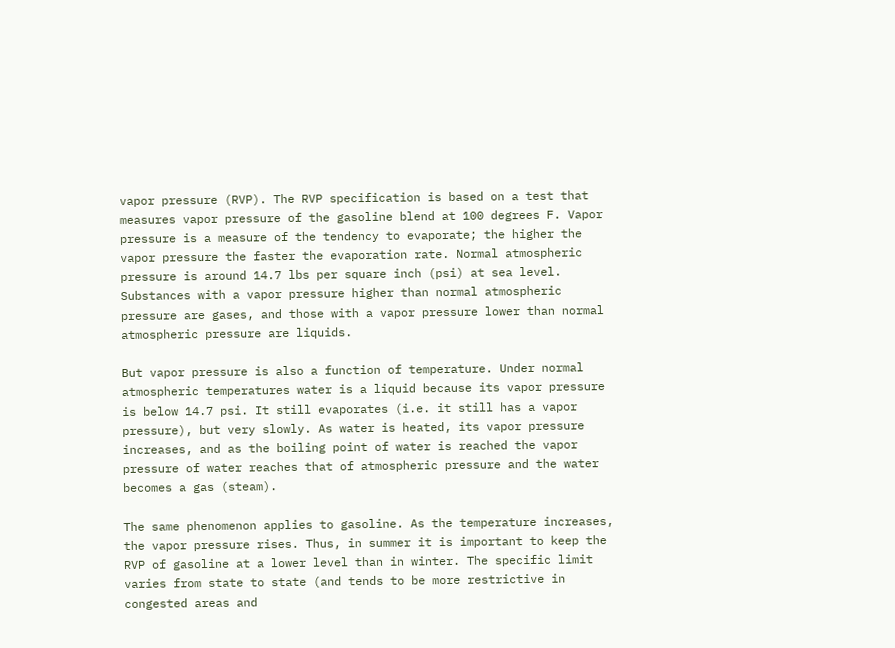vapor pressure (RVP). The RVP specification is based on a test that measures vapor pressure of the gasoline blend at 100 degrees F. Vapor pressure is a measure of the tendency to evaporate; the higher the vapor pressure the faster the evaporation rate. Normal atmospheric pressure is around 14.7 lbs per square inch (psi) at sea level. Substances with a vapor pressure higher than normal atmospheric pressure are gases, and those with a vapor pressure lower than normal atmospheric pressure are liquids.

But vapor pressure is also a function of temperature. Under normal atmospheric temperatures water is a liquid because its vapor pressure is below 14.7 psi. It still evaporates (i.e. it still has a vapor pressure), but very slowly. As water is heated, its vapor pressure increases, and as the boiling point of water is reached the vapor pressure of water reaches that of atmospheric pressure and the water becomes a gas (steam).

The same phenomenon applies to gasoline. As the temperature increases, the vapor pressure rises. Thus, in summer it is important to keep the RVP of gasoline at a lower level than in winter. The specific limit varies from state to state (and tends to be more restrictive in congested areas and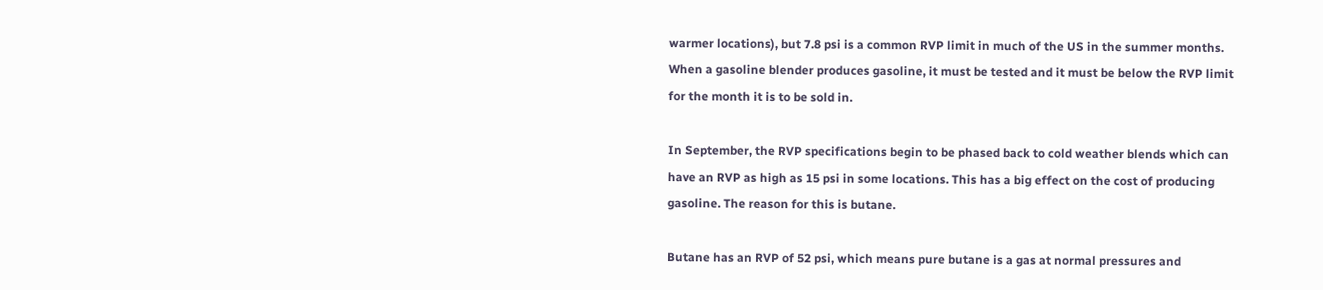warmer locations), but 7.8 psi is a common RVP limit in much of the US in the summer months. When a gasoline blender produces gasoline, it must be tested and it must be below the RVP limit for the month it is to be sold in.

In September, the RVP specifications begin to be phased back to cold weather blends which can have an RVP as high as 15 psi in some locations. This has a big effect on the cost of producing gasoline. The reason for this is butane.

Butane has an RVP of 52 psi, which means pure butane is a gas at normal pressures and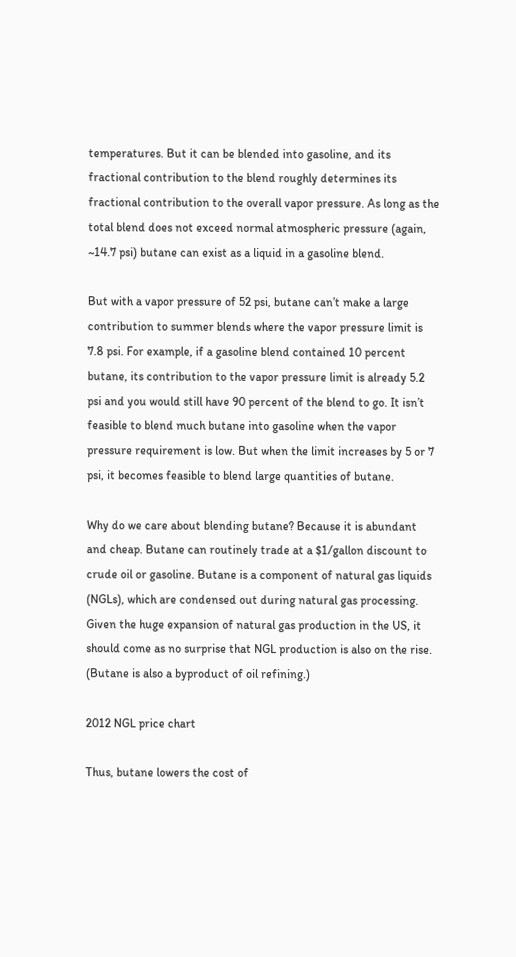temperatures. But it can be blended into gasoline, and its fractional contribution to the blend roughly determines its fractional contribution to the overall vapor pressure. As long as the total blend does not exceed normal atmospheric pressure (again, ~14.7 psi) butane can exist as a liquid in a gasoline blend.

But with a vapor pressure of 52 psi, butane can’t make a large contribution to summer blends where the vapor pressure limit is 7.8 psi. For example, if a gasoline blend contained 10 percent butane, its contribution to the vapor pressure limit is already 5.2 psi and you would still have 90 percent of the blend to go. It isn’t feasible to blend much butane into gasoline when the vapor pressure requirement is low. But when the limit increases by 5 or 7 psi, it becomes feasible to blend large quantities of butane.

Why do we care about blending butane? Because it is abundant and cheap. Butane can routinely trade at a $1/gallon discount to crude oil or gasoline. Butane is a component of natural gas liquids (NGLs), which are condensed out during natural gas processing. Given the huge expansion of natural gas production in the US, it should come as no surprise that NGL production is also on the rise. (Butane is also a byproduct of oil refining.)

2012 NGL price chart

Thus, butane lowers the cost of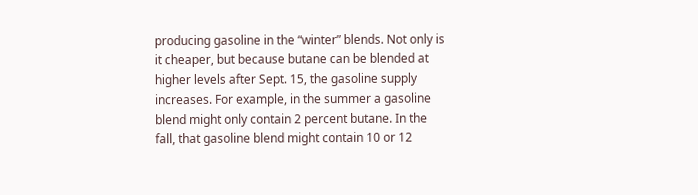producing gasoline in the “winter” blends. Not only is it cheaper, but because butane can be blended at higher levels after Sept. 15, the gasoline supply increases. For example, in the summer a gasoline blend might only contain 2 percent butane. In the fall, that gasoline blend might contain 10 or 12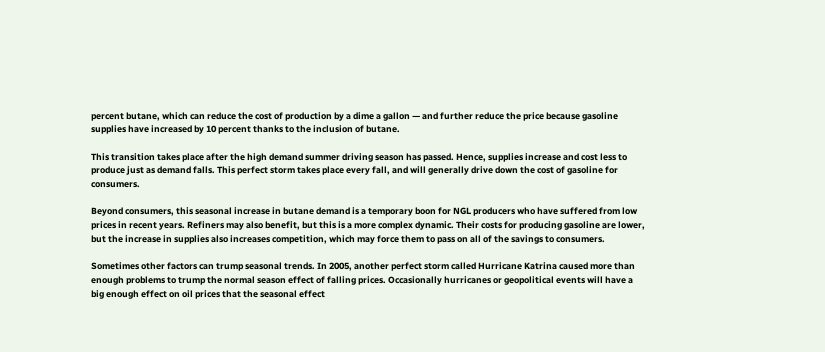percent butane, which can reduce the cost of production by a dime a gallon — and further reduce the price because gasoline supplies have increased by 10 percent thanks to the inclusion of butane.

This transition takes place after the high demand summer driving season has passed. Hence, supplies increase and cost less to produce just as demand falls. This perfect storm takes place every fall, and will generally drive down the cost of gasoline for consumers.

Beyond consumers, this seasonal increase in butane demand is a temporary boon for NGL producers who have suffered from low prices in recent years. Refiners may also benefit, but this is a more complex dynamic. Their costs for producing gasoline are lower, but the increase in supplies also increases competition, which may force them to pass on all of the savings to consumers.

Sometimes other factors can trump seasonal trends. In 2005, another perfect storm called Hurricane Katrina caused more than enough problems to trump the normal season effect of falling prices. Occasionally hurricanes or geopolitical events will have a big enough effect on oil prices that the seasonal effect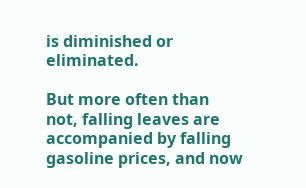is diminished or eliminated.

But more often than not, falling leaves are accompanied by falling gasoline prices, and now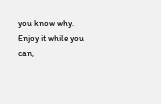you know why. Enjoy it while you can,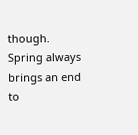though. Spring always brings an end to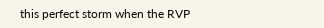this perfect storm when the RVP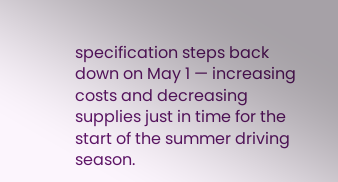specification steps back down on May 1 — increasing costs and decreasing supplies just in time for the start of the summer driving season.